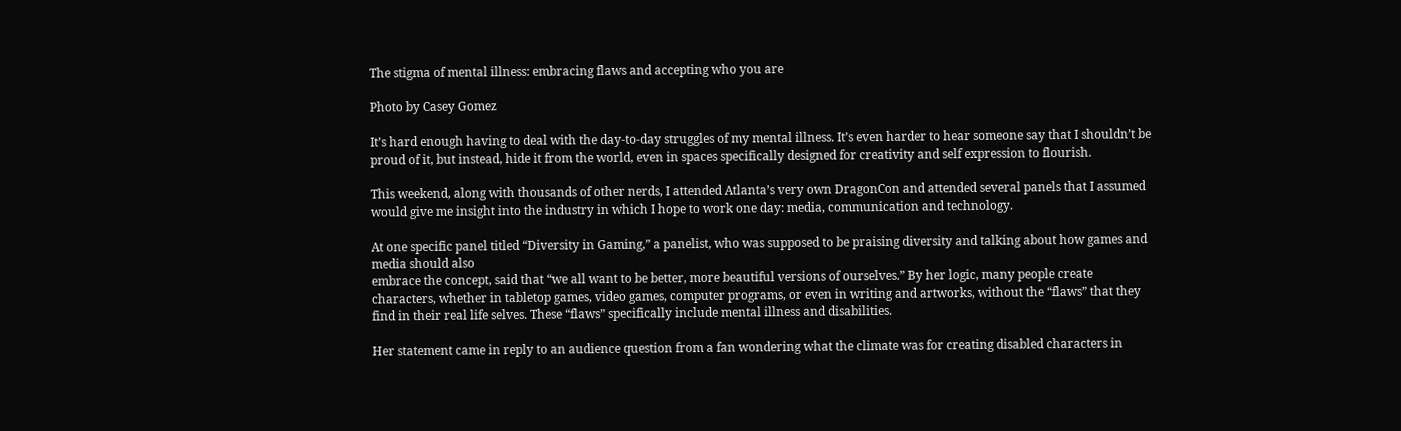The stigma of mental illness: embracing flaws and accepting who you are

Photo by Casey Gomez

It’s hard enough having to deal with the day-to-day struggles of my mental illness. It’s even harder to hear someone say that I shouldn’t be proud of it, but instead, hide it from the world, even in spaces specifically designed for creativity and self expression to flourish.

This weekend, along with thousands of other nerds, I attended Atlanta’s very own DragonCon and attended several panels that I assumed would give me insight into the industry in which I hope to work one day: media, communication and technology.

At one specific panel titled “Diversity in Gaming,” a panelist, who was supposed to be praising diversity and talking about how games and media should also
embrace the concept, said that “we all want to be better, more beautiful versions of ourselves.” By her logic, many people create characters, whether in tabletop games, video games, computer programs, or even in writing and artworks, without the “flaws” that they find in their real life selves. These “flaws” specifically include mental illness and disabilities.

Her statement came in reply to an audience question from a fan wondering what the climate was for creating disabled characters in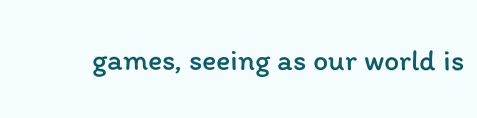games, seeing as our world is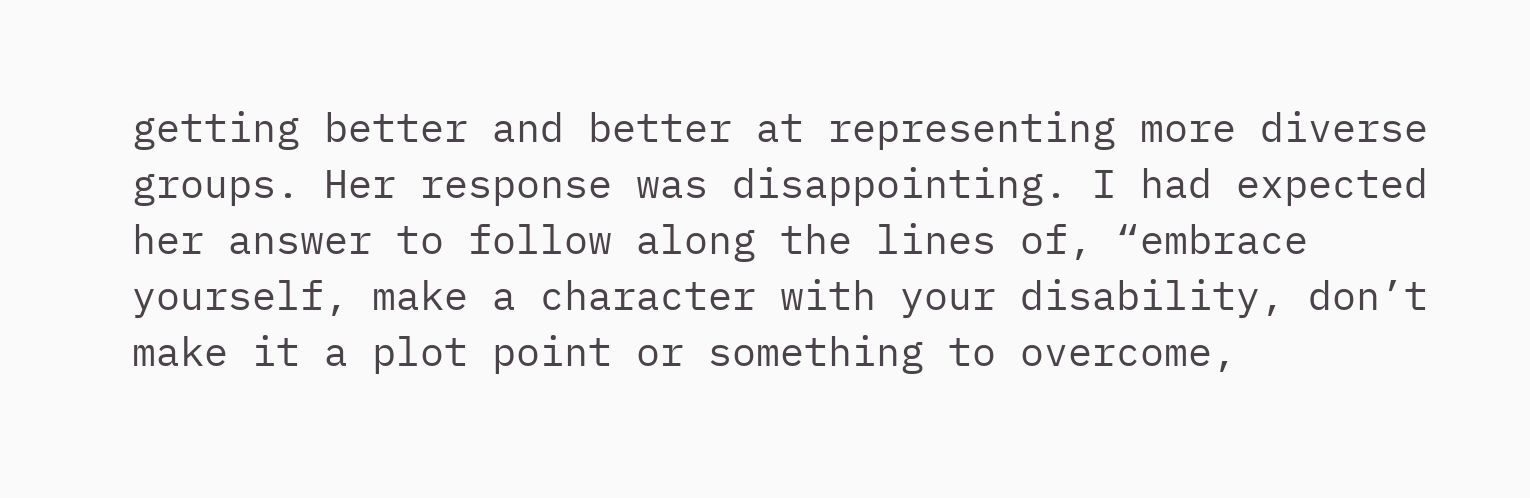getting better and better at representing more diverse groups. Her response was disappointing. I had expected her answer to follow along the lines of, “embrace yourself, make a character with your disability, don’t make it a plot point or something to overcome,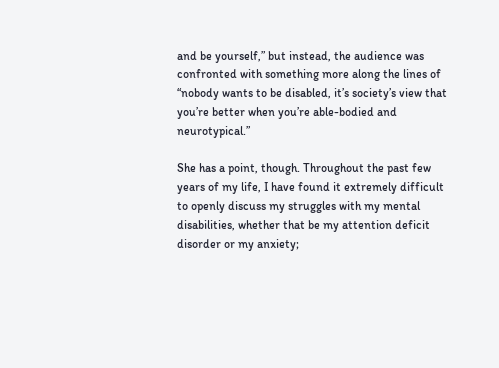and be yourself,” but instead, the audience was confronted with something more along the lines of “nobody wants to be disabled, it’s society’s view that you’re better when you’re able-bodied and neurotypical.”

She has a point, though. Throughout the past few years of my life, I have found it extremely difficult to openly discuss my struggles with my mental disabilities, whether that be my attention deficit disorder or my anxiety;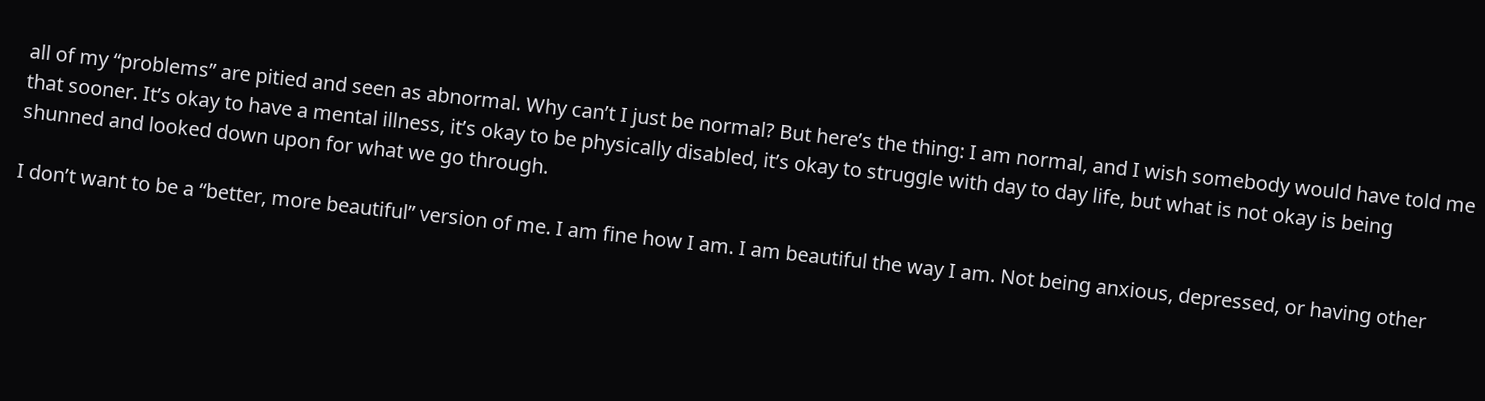all of my “problems” are pitied and seen as abnormal. Why can’t I just be normal? But here’s the thing: I am normal, and I wish somebody would have told me that sooner. It’s okay to have a mental illness, it’s okay to be physically disabled, it’s okay to struggle with day to day life, but what is not okay is being shunned and looked down upon for what we go through.

I don’t want to be a “better, more beautiful” version of me. I am fine how I am. I am beautiful the way I am. Not being anxious, depressed, or having other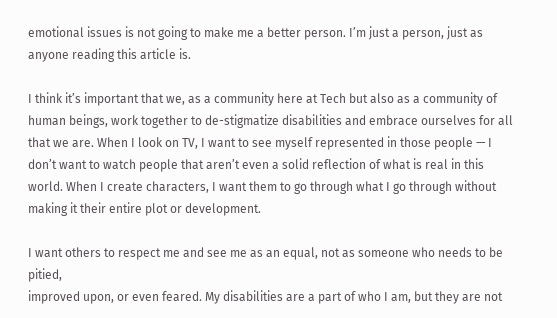emotional issues is not going to make me a better person. I’m just a person, just as anyone reading this article is.

I think it’s important that we, as a community here at Tech but also as a community of human beings, work together to de-stigmatize disabilities and embrace ourselves for all that we are. When I look on TV, I want to see myself represented in those people — I don’t want to watch people that aren’t even a solid reflection of what is real in this world. When I create characters, I want them to go through what I go through without making it their entire plot or development.

I want others to respect me and see me as an equal, not as someone who needs to be pitied,
improved upon, or even feared. My disabilities are a part of who I am, but they are not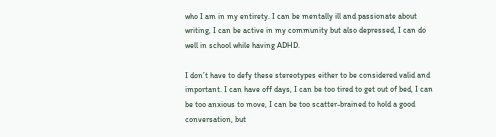who I am in my entirety. I can be mentally ill and passionate about writing, I can be active in my community but also depressed, I can do well in school while having ADHD.

I don’t have to defy these stereotypes either to be considered valid and important. I can have off days, I can be too tired to get out of bed, I can be too anxious to move, I can be too scatter-brained to hold a good conversation, but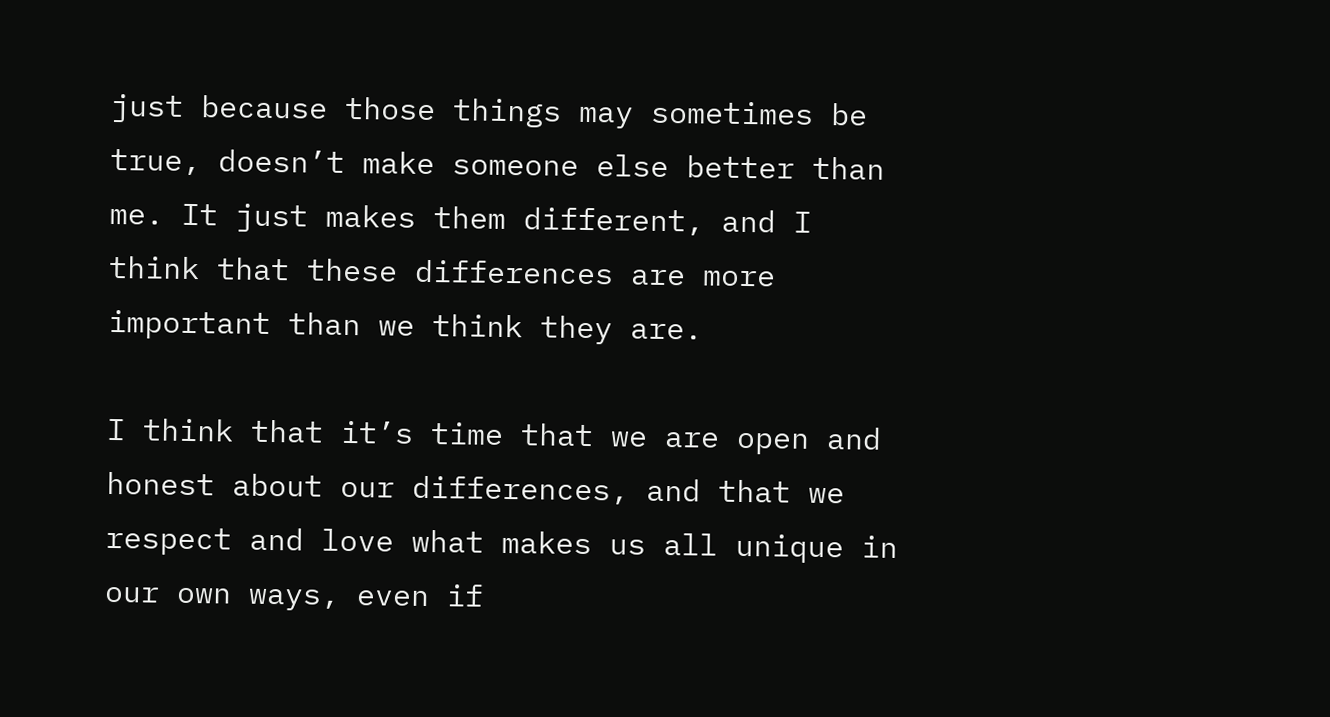just because those things may sometimes be true, doesn’t make someone else better than me. It just makes them different, and I think that these differences are more important than we think they are.

I think that it’s time that we are open and honest about our differences, and that we respect and love what makes us all unique in our own ways, even if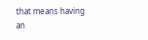that means having an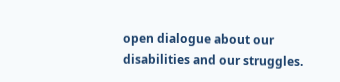open dialogue about our disabilities and our struggles.